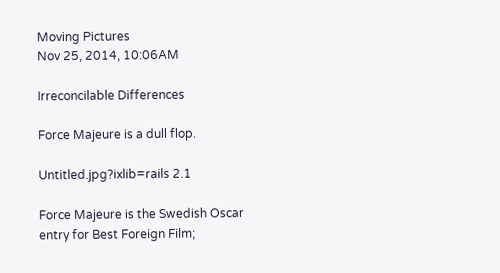Moving Pictures
Nov 25, 2014, 10:06AM

Irreconcilable Differences

Force Majeure is a dull flop.

Untitled.jpg?ixlib=rails 2.1

Force Majeure is the Swedish Oscar entry for Best Foreign Film;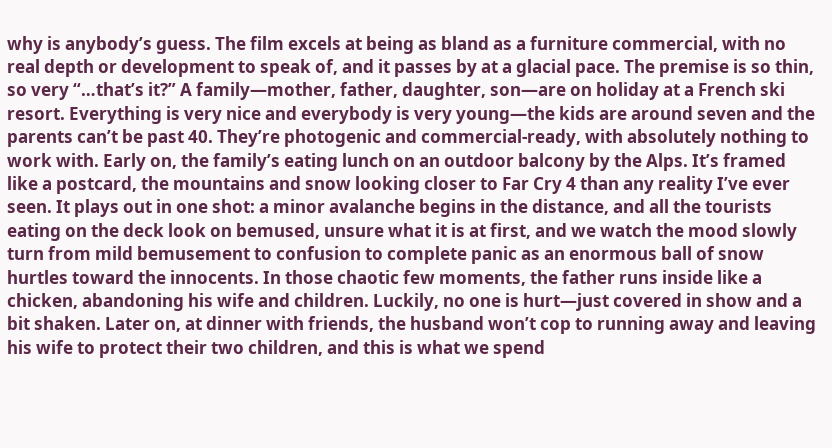why is anybody’s guess. The film excels at being as bland as a furniture commercial, with no real depth or development to speak of, and it passes by at a glacial pace. The premise is so thin, so very “…that’s it?” A family—mother, father, daughter, son—are on holiday at a French ski resort. Everything is very nice and everybody is very young—the kids are around seven and the parents can’t be past 40. They’re photogenic and commercial-ready, with absolutely nothing to work with. Early on, the family’s eating lunch on an outdoor balcony by the Alps. It’s framed like a postcard, the mountains and snow looking closer to Far Cry 4 than any reality I’ve ever seen. It plays out in one shot: a minor avalanche begins in the distance, and all the tourists eating on the deck look on bemused, unsure what it is at first, and we watch the mood slowly turn from mild bemusement to confusion to complete panic as an enormous ball of snow hurtles toward the innocents. In those chaotic few moments, the father runs inside like a chicken, abandoning his wife and children. Luckily, no one is hurt—just covered in show and a bit shaken. Later on, at dinner with friends, the husband won’t cop to running away and leaving his wife to protect their two children, and this is what we spend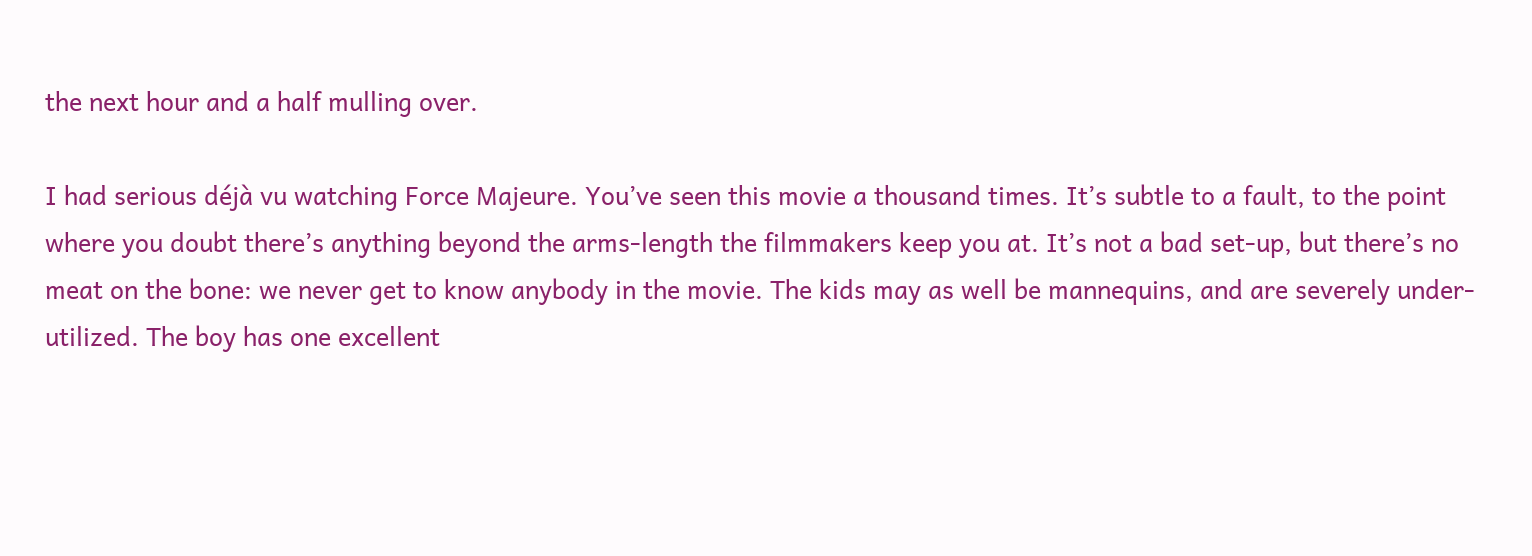the next hour and a half mulling over.

I had serious déjà vu watching Force Majeure. You’ve seen this movie a thousand times. It’s subtle to a fault, to the point where you doubt there’s anything beyond the arms-length the filmmakers keep you at. It’s not a bad set-up, but there’s no meat on the bone: we never get to know anybody in the movie. The kids may as well be mannequins, and are severely under-utilized. The boy has one excellent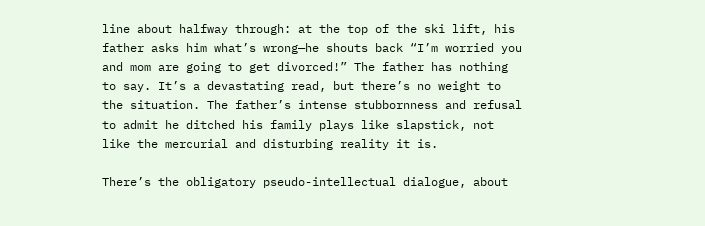line about halfway through: at the top of the ski lift, his father asks him what’s wrong—he shouts back “I’m worried you and mom are going to get divorced!” The father has nothing to say. It’s a devastating read, but there’s no weight to the situation. The father’s intense stubbornness and refusal to admit he ditched his family plays like slapstick, not like the mercurial and disturbing reality it is.

There’s the obligatory pseudo-intellectual dialogue, about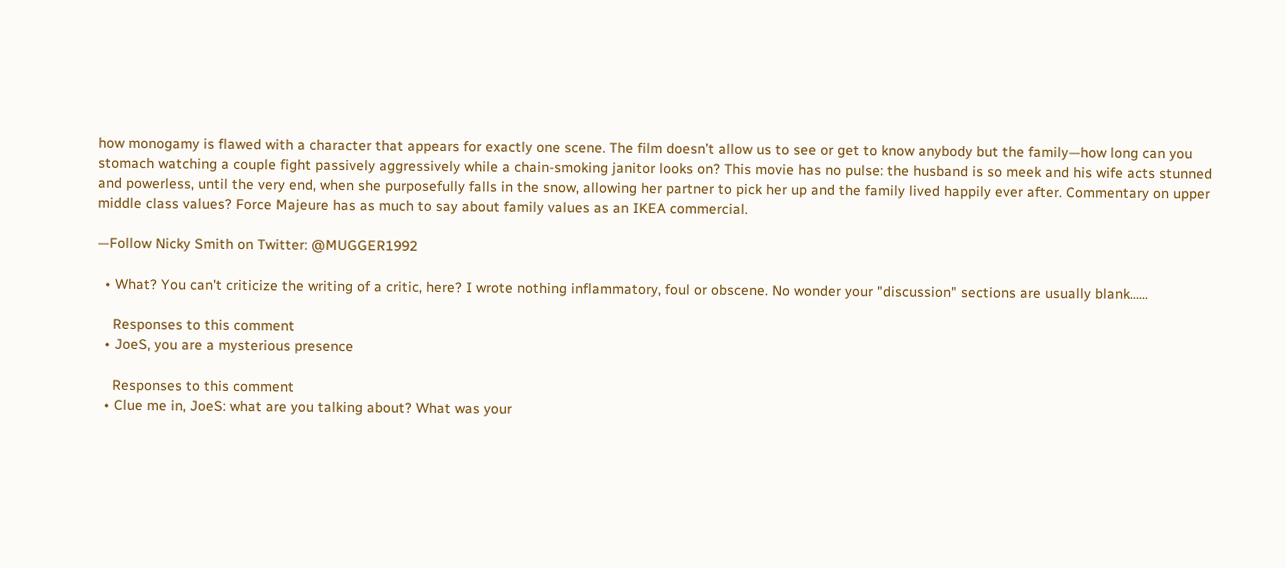how monogamy is flawed with a character that appears for exactly one scene. The film doesn’t allow us to see or get to know anybody but the family—how long can you stomach watching a couple fight passively aggressively while a chain-smoking janitor looks on? This movie has no pulse: the husband is so meek and his wife acts stunned and powerless, until the very end, when she purposefully falls in the snow, allowing her partner to pick her up and the family lived happily ever after. Commentary on upper middle class values? Force Majeure has as much to say about family values as an IKEA commercial.

—Follow Nicky Smith on Twitter: @MUGGER1992

  • What? You can't criticize the writing of a critic, here? I wrote nothing inflammatory, foul or obscene. No wonder your "discussion" sections are usually blank......

    Responses to this comment
  • JoeS, you are a mysterious presence

    Responses to this comment
  • Clue me in, JoeS: what are you talking about? What was your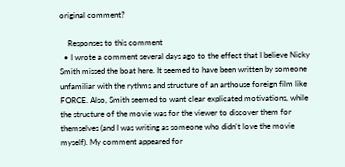original comment?

    Responses to this comment
  • I wrote a comment several days ago to the effect that I believe Nicky Smith missed the boat here. It seemed to have been written by someone unfamiliar with the rythms and structure of an arthouse foreign film like FORCE. Also, Smith seemed to want clear explicated motivations, while the structure of the movie was for the viewer to discover them for themselves (and I was writing as someone who didn't love the movie myself). My comment appeared for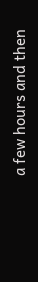a few hours and then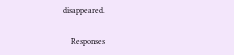disappeared.

    Responses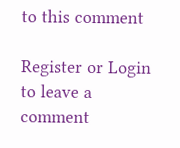to this comment

Register or Login to leave a comment